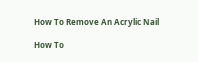How To Remove An Acrylic Nail

How To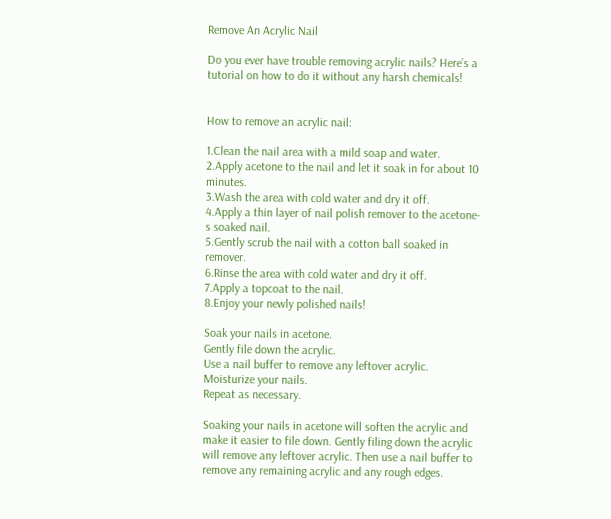Remove An Acrylic Nail

Do you ever have trouble removing acrylic nails? Here’s a tutorial on how to do it without any harsh chemicals!


How to remove an acrylic nail:

1.Clean the nail area with a mild soap and water.
2.Apply acetone to the nail and let it soak in for about 10 minutes.
3.Wash the area with cold water and dry it off.
4.Apply a thin layer of nail polish remover to the acetone-s soaked nail.
5.Gently scrub the nail with a cotton ball soaked in remover.
6.Rinse the area with cold water and dry it off.
7.Apply a topcoat to the nail.
8.Enjoy your newly polished nails!

Soak your nails in acetone.
Gently file down the acrylic.
Use a nail buffer to remove any leftover acrylic.
Moisturize your nails.
Repeat as necessary.

Soaking your nails in acetone will soften the acrylic and make it easier to file down. Gently filing down the acrylic will remove any leftover acrylic. Then use a nail buffer to remove any remaining acrylic and any rough edges.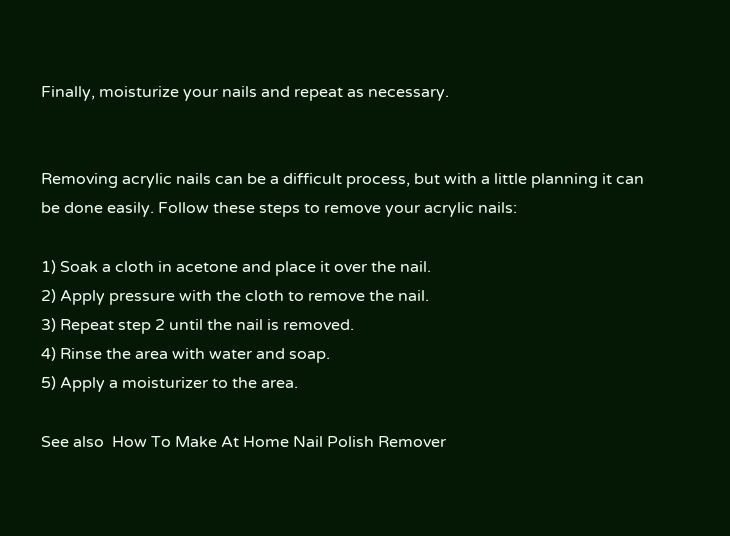Finally, moisturize your nails and repeat as necessary.


Removing acrylic nails can be a difficult process, but with a little planning it can be done easily. Follow these steps to remove your acrylic nails:

1) Soak a cloth in acetone and place it over the nail.
2) Apply pressure with the cloth to remove the nail.
3) Repeat step 2 until the nail is removed.
4) Rinse the area with water and soap.
5) Apply a moisturizer to the area.

See also  How To Make At Home Nail Polish Remover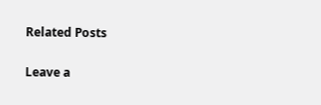Related Posts

Leave a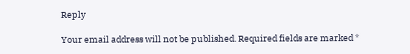Reply

Your email address will not be published. Required fields are marked *